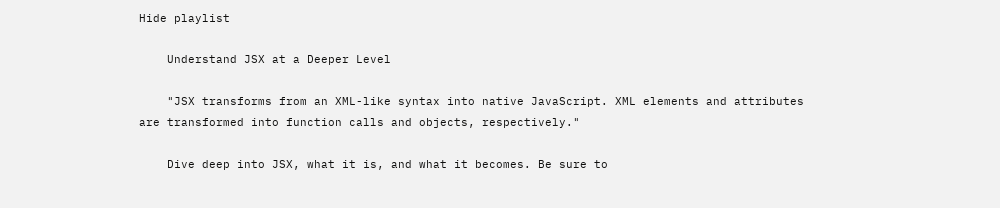Hide playlist

    Understand JSX at a Deeper Level

    "JSX transforms from an XML-like syntax into native JavaScript. XML elements and attributes are transformed into function calls and objects, respectively."

    Dive deep into JSX, what it is, and what it becomes. Be sure to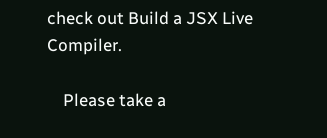check out Build a JSX Live Compiler.

    Please take a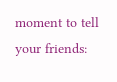moment to tell your friends: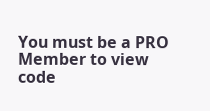You must be a PRO Member to view code